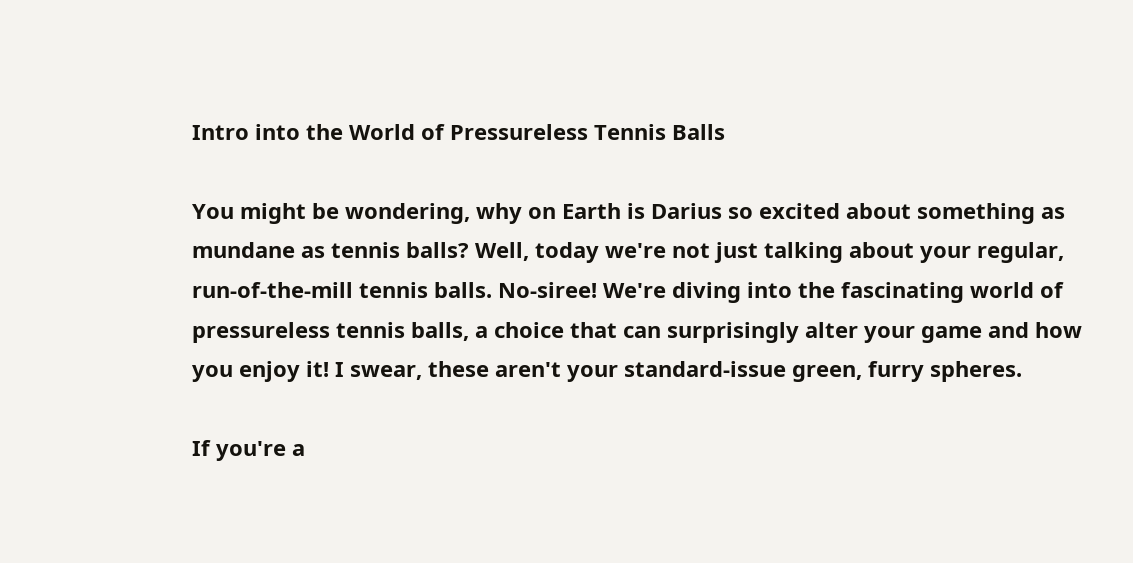Intro into the World of Pressureless Tennis Balls

You might be wondering, why on Earth is Darius so excited about something as mundane as tennis balls? Well, today we're not just talking about your regular, run-of-the-mill tennis balls. No-siree! We're diving into the fascinating world of pressureless tennis balls, a choice that can surprisingly alter your game and how you enjoy it! I swear, these aren't your standard-issue green, furry spheres.

If you're a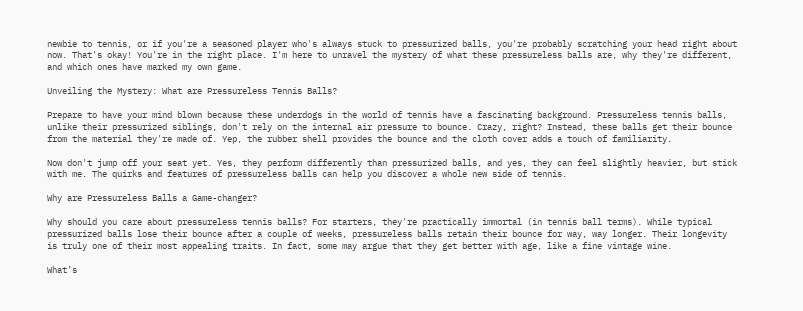newbie to tennis, or if you're a seasoned player who's always stuck to pressurized balls, you're probably scratching your head right about now. That's okay! You're in the right place. I'm here to unravel the mystery of what these pressureless balls are, why they're different, and which ones have marked my own game.

Unveiling the Mystery: What are Pressureless Tennis Balls?

Prepare to have your mind blown because these underdogs in the world of tennis have a fascinating background. Pressureless tennis balls, unlike their pressurized siblings, don't rely on the internal air pressure to bounce. Crazy, right? Instead, these balls get their bounce from the material they're made of. Yep, the rubber shell provides the bounce and the cloth cover adds a touch of familiarity.

Now don't jump off your seat yet. Yes, they perform differently than pressurized balls, and yes, they can feel slightly heavier, but stick with me. The quirks and features of pressureless balls can help you discover a whole new side of tennis.

Why are Pressureless Balls a Game-changer?

Why should you care about pressureless tennis balls? For starters, they're practically immortal (in tennis ball terms). While typical pressurized balls lose their bounce after a couple of weeks, pressureless balls retain their bounce for way, way longer. Their longevity is truly one of their most appealing traits. In fact, some may argue that they get better with age, like a fine vintage wine.

What’s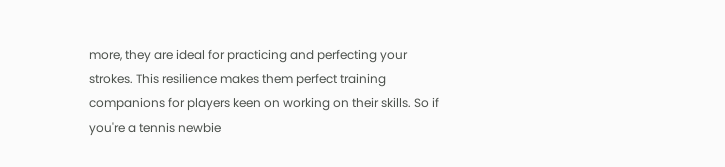more, they are ideal for practicing and perfecting your strokes. This resilience makes them perfect training companions for players keen on working on their skills. So if you're a tennis newbie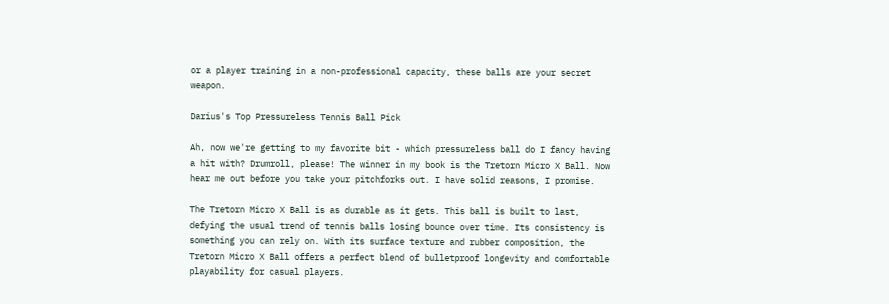or a player training in a non-professional capacity, these balls are your secret weapon.

Darius's Top Pressureless Tennis Ball Pick

Ah, now we're getting to my favorite bit - which pressureless ball do I fancy having a hit with? Drumroll, please! The winner in my book is the Tretorn Micro X Ball. Now hear me out before you take your pitchforks out. I have solid reasons, I promise.

The Tretorn Micro X Ball is as durable as it gets. This ball is built to last, defying the usual trend of tennis balls losing bounce over time. Its consistency is something you can rely on. With its surface texture and rubber composition, the Tretorn Micro X Ball offers a perfect blend of bulletproof longevity and comfortable playability for casual players.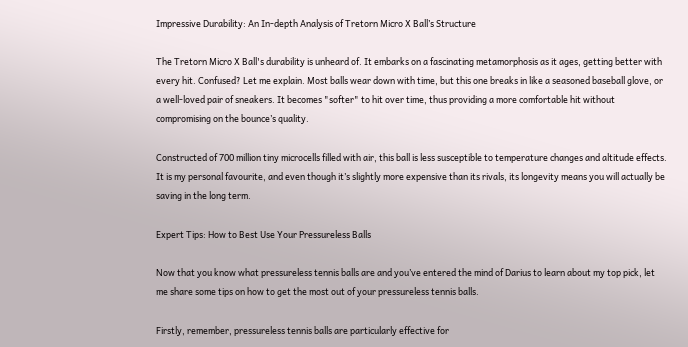Impressive Durability: An In-depth Analysis of Tretorn Micro X Ball’s Structure

The Tretorn Micro X Ball's durability is unheard of. It embarks on a fascinating metamorphosis as it ages, getting better with every hit. Confused? Let me explain. Most balls wear down with time, but this one breaks in like a seasoned baseball glove, or a well-loved pair of sneakers. It becomes "softer" to hit over time, thus providing a more comfortable hit without compromising on the bounce’s quality.

Constructed of 700 million tiny microcells filled with air, this ball is less susceptible to temperature changes and altitude effects. It is my personal favourite, and even though it’s slightly more expensive than its rivals, its longevity means you will actually be saving in the long term.

Expert Tips: How to Best Use Your Pressureless Balls

Now that you know what pressureless tennis balls are and you’ve entered the mind of Darius to learn about my top pick, let me share some tips on how to get the most out of your pressureless tennis balls.

Firstly, remember, pressureless tennis balls are particularly effective for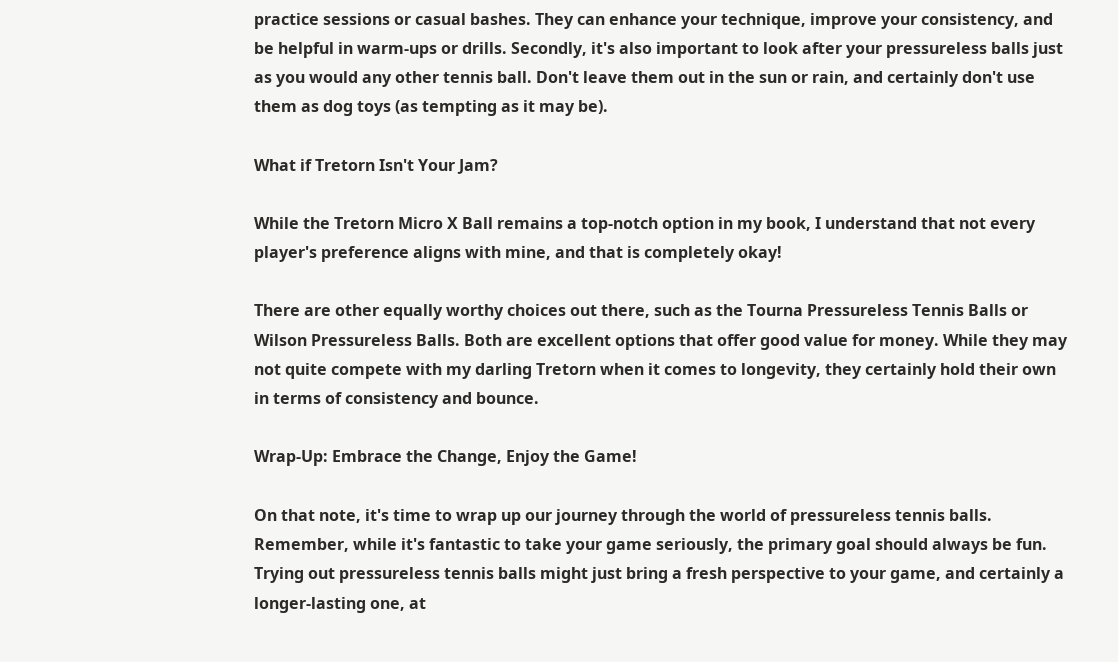practice sessions or casual bashes. They can enhance your technique, improve your consistency, and be helpful in warm-ups or drills. Secondly, it's also important to look after your pressureless balls just as you would any other tennis ball. Don't leave them out in the sun or rain, and certainly don't use them as dog toys (as tempting as it may be).

What if Tretorn Isn't Your Jam?

While the Tretorn Micro X Ball remains a top-notch option in my book, I understand that not every player's preference aligns with mine, and that is completely okay!

There are other equally worthy choices out there, such as the Tourna Pressureless Tennis Balls or Wilson Pressureless Balls. Both are excellent options that offer good value for money. While they may not quite compete with my darling Tretorn when it comes to longevity, they certainly hold their own in terms of consistency and bounce.

Wrap-Up: Embrace the Change, Enjoy the Game!

On that note, it's time to wrap up our journey through the world of pressureless tennis balls. Remember, while it's fantastic to take your game seriously, the primary goal should always be fun. Trying out pressureless tennis balls might just bring a fresh perspective to your game, and certainly a longer-lasting one, at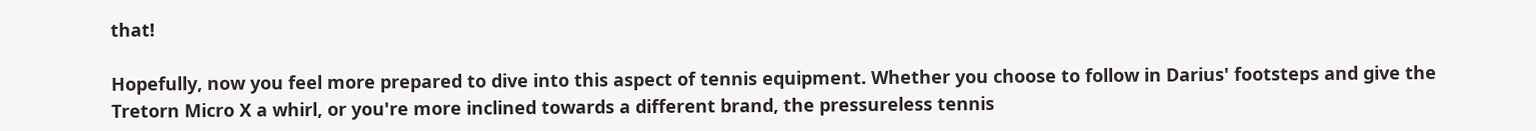that!

Hopefully, now you feel more prepared to dive into this aspect of tennis equipment. Whether you choose to follow in Darius' footsteps and give the Tretorn Micro X a whirl, or you're more inclined towards a different brand, the pressureless tennis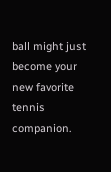ball might just become your new favorite tennis companion.